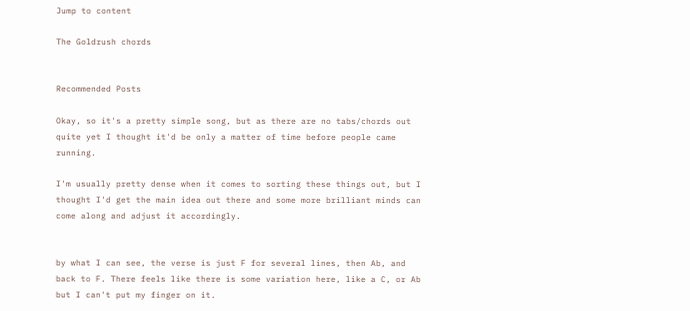Jump to content

The Goldrush chords


Recommended Posts

Okay, so it's a pretty simple song, but as there are no tabs/chords out quite yet I thought it'd be only a matter of time before people came running.

I'm usually pretty dense when it comes to sorting these things out, but I thought I'd get the main idea out there and some more brilliant minds can come along and adjust it accordingly.


by what I can see, the verse is just F for several lines, then Ab, and back to F. There feels like there is some variation here, like a C, or Ab but I can't put my finger on it.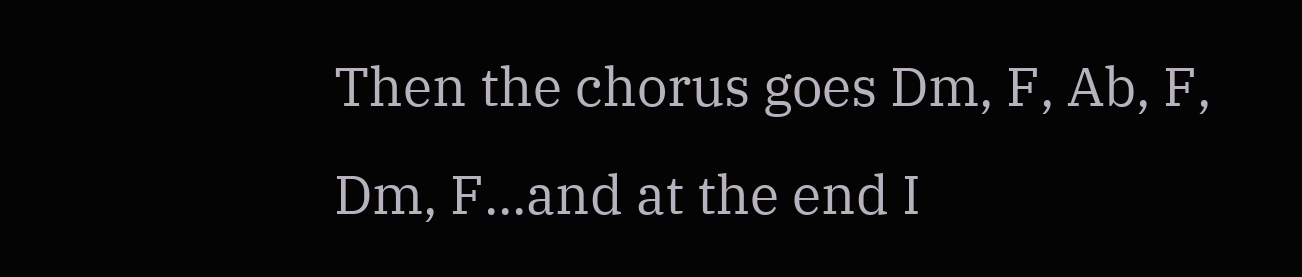Then the chorus goes Dm, F, Ab, F, Dm, F...and at the end I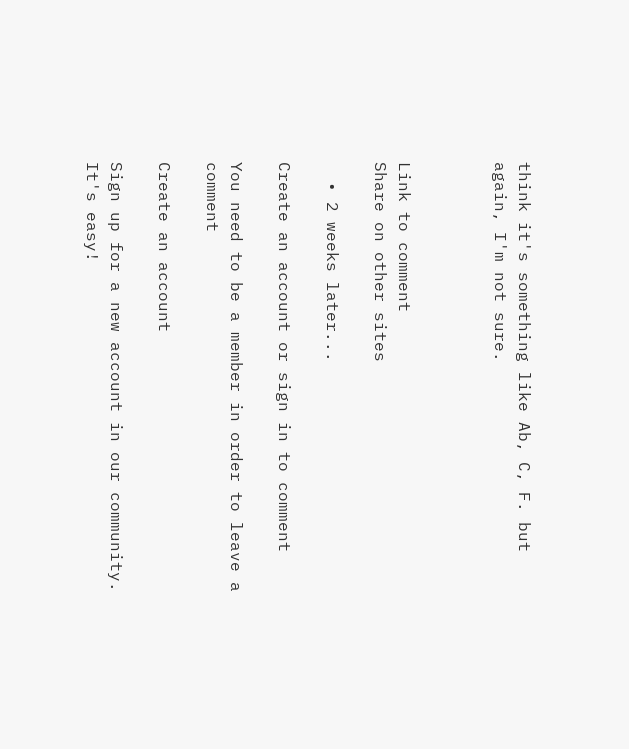think it's something like Ab, C, F. but again, I'm not sure.



Link to comment
Share on other sites

  • 2 weeks later...

Create an account or sign in to comment

You need to be a member in order to leave a comment

Create an account

Sign up for a new account in our community. It's easy!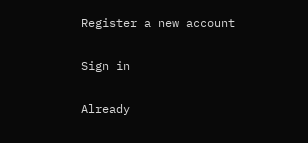Register a new account

Sign in

Already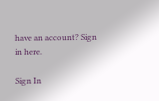have an account? Sign in here.

Sign In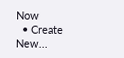Now
  • Create New...